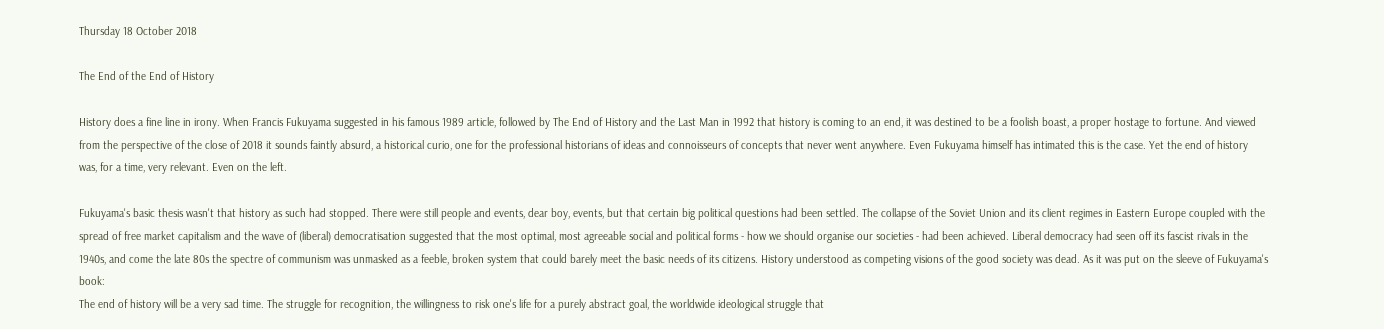Thursday 18 October 2018

The End of the End of History

History does a fine line in irony. When Francis Fukuyama suggested in his famous 1989 article, followed by The End of History and the Last Man in 1992 that history is coming to an end, it was destined to be a foolish boast, a proper hostage to fortune. And viewed from the perspective of the close of 2018 it sounds faintly absurd, a historical curio, one for the professional historians of ideas and connoisseurs of concepts that never went anywhere. Even Fukuyama himself has intimated this is the case. Yet the end of history was, for a time, very relevant. Even on the left.

Fukuyama's basic thesis wasn't that history as such had stopped. There were still people and events, dear boy, events, but that certain big political questions had been settled. The collapse of the Soviet Union and its client regimes in Eastern Europe coupled with the spread of free market capitalism and the wave of (liberal) democratisation suggested that the most optimal, most agreeable social and political forms - how we should organise our societies - had been achieved. Liberal democracy had seen off its fascist rivals in the 1940s, and come the late 80s the spectre of communism was unmasked as a feeble, broken system that could barely meet the basic needs of its citizens. History understood as competing visions of the good society was dead. As it was put on the sleeve of Fukuyama's book:
The end of history will be a very sad time. The struggle for recognition, the willingness to risk one's life for a purely abstract goal, the worldwide ideological struggle that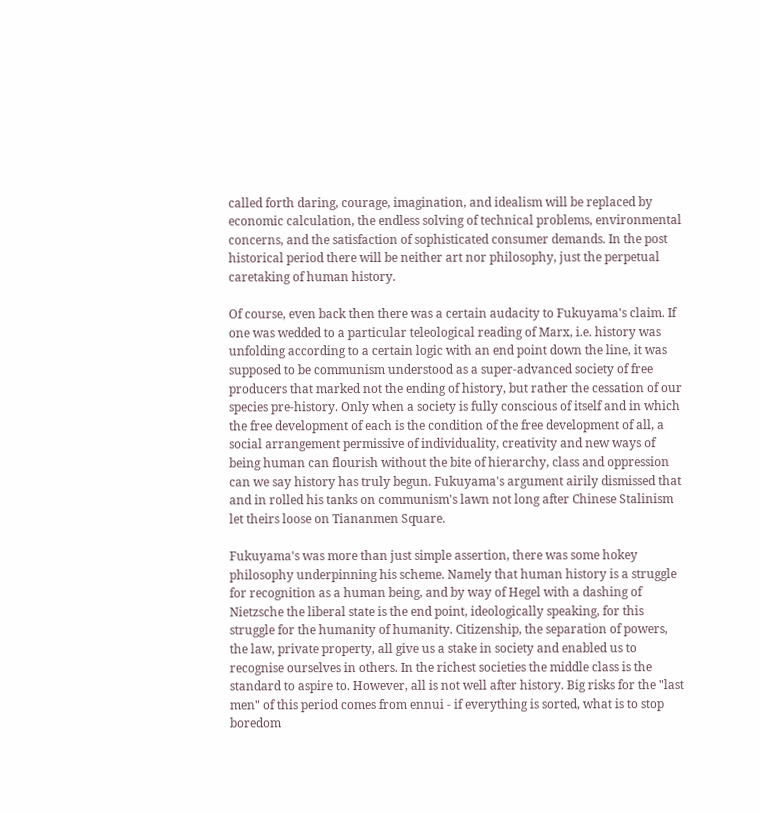called forth daring, courage, imagination, and idealism will be replaced by economic calculation, the endless solving of technical problems, environmental concerns, and the satisfaction of sophisticated consumer demands. In the post historical period there will be neither art nor philosophy, just the perpetual caretaking of human history.

Of course, even back then there was a certain audacity to Fukuyama's claim. If one was wedded to a particular teleological reading of Marx, i.e. history was unfolding according to a certain logic with an end point down the line, it was supposed to be communism understood as a super-advanced society of free producers that marked not the ending of history, but rather the cessation of our species pre-history. Only when a society is fully conscious of itself and in which the free development of each is the condition of the free development of all, a social arrangement permissive of individuality, creativity and new ways of being human can flourish without the bite of hierarchy, class and oppression can we say history has truly begun. Fukuyama's argument airily dismissed that and in rolled his tanks on communism's lawn not long after Chinese Stalinism let theirs loose on Tiananmen Square.

Fukuyama's was more than just simple assertion, there was some hokey philosophy underpinning his scheme. Namely that human history is a struggle for recognition as a human being, and by way of Hegel with a dashing of Nietzsche the liberal state is the end point, ideologically speaking, for this struggle for the humanity of humanity. Citizenship, the separation of powers, the law, private property, all give us a stake in society and enabled us to recognise ourselves in others. In the richest societies the middle class is the standard to aspire to. However, all is not well after history. Big risks for the "last men" of this period comes from ennui - if everything is sorted, what is to stop boredom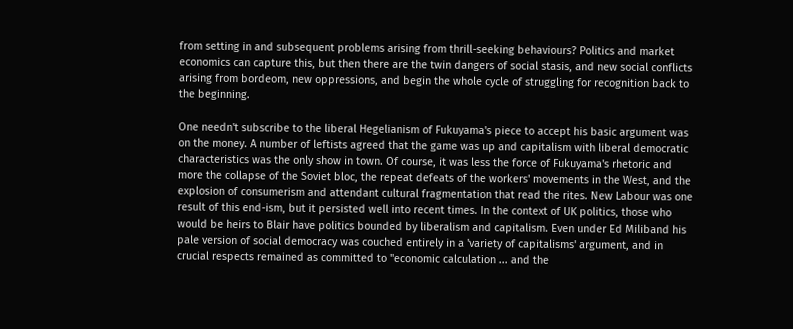from setting in and subsequent problems arising from thrill-seeking behaviours? Politics and market economics can capture this, but then there are the twin dangers of social stasis, and new social conflicts arising from bordeom, new oppressions, and begin the whole cycle of struggling for recognition back to the beginning.

One needn't subscribe to the liberal Hegelianism of Fukuyama's piece to accept his basic argument was on the money. A number of leftists agreed that the game was up and capitalism with liberal democratic characteristics was the only show in town. Of course, it was less the force of Fukuyama's rhetoric and more the collapse of the Soviet bloc, the repeat defeats of the workers' movements in the West, and the explosion of consumerism and attendant cultural fragmentation that read the rites. New Labour was one result of this end-ism, but it persisted well into recent times. In the context of UK politics, those who would be heirs to Blair have politics bounded by liberalism and capitalism. Even under Ed Miliband his pale version of social democracy was couched entirely in a 'variety of capitalisms' argument, and in crucial respects remained as committed to "economic calculation ... and the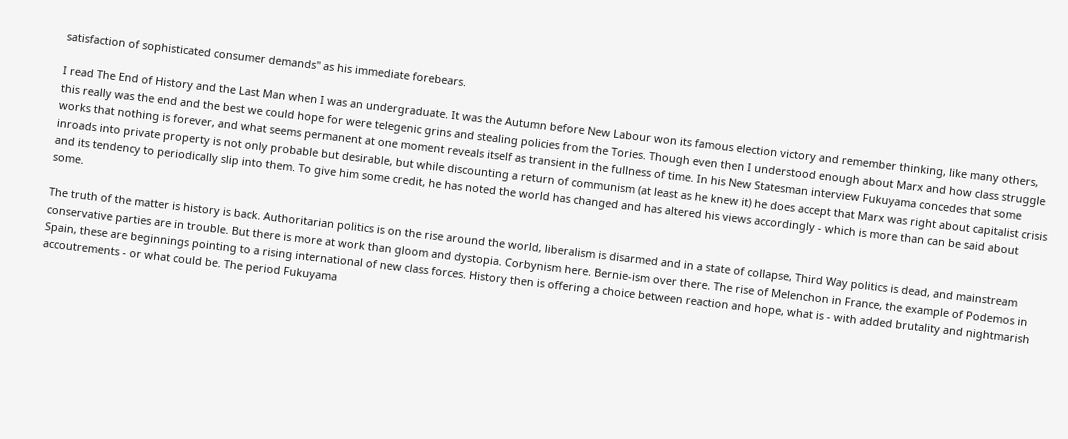satisfaction of sophisticated consumer demands" as his immediate forebears.

I read The End of History and the Last Man when I was an undergraduate. It was the Autumn before New Labour won its famous election victory and remember thinking, like many others, this really was the end and the best we could hope for were telegenic grins and stealing policies from the Tories. Though even then I understood enough about Marx and how class struggle works that nothing is forever, and what seems permanent at one moment reveals itself as transient in the fullness of time. In his New Statesman interview Fukuyama concedes that some inroads into private property is not only probable but desirable, but while discounting a return of communism (at least as he knew it) he does accept that Marx was right about capitalist crisis and its tendency to periodically slip into them. To give him some credit, he has noted the world has changed and has altered his views accordingly - which is more than can be said about some.

The truth of the matter is history is back. Authoritarian politics is on the rise around the world, liberalism is disarmed and in a state of collapse, Third Way politics is dead, and mainstream conservative parties are in trouble. But there is more at work than gloom and dystopia. Corbynism here. Bernie-ism over there. The rise of Melenchon in France, the example of Podemos in Spain, these are beginnings pointing to a rising international of new class forces. History then is offering a choice between reaction and hope, what is - with added brutality and nightmarish accoutrements - or what could be. The period Fukuyama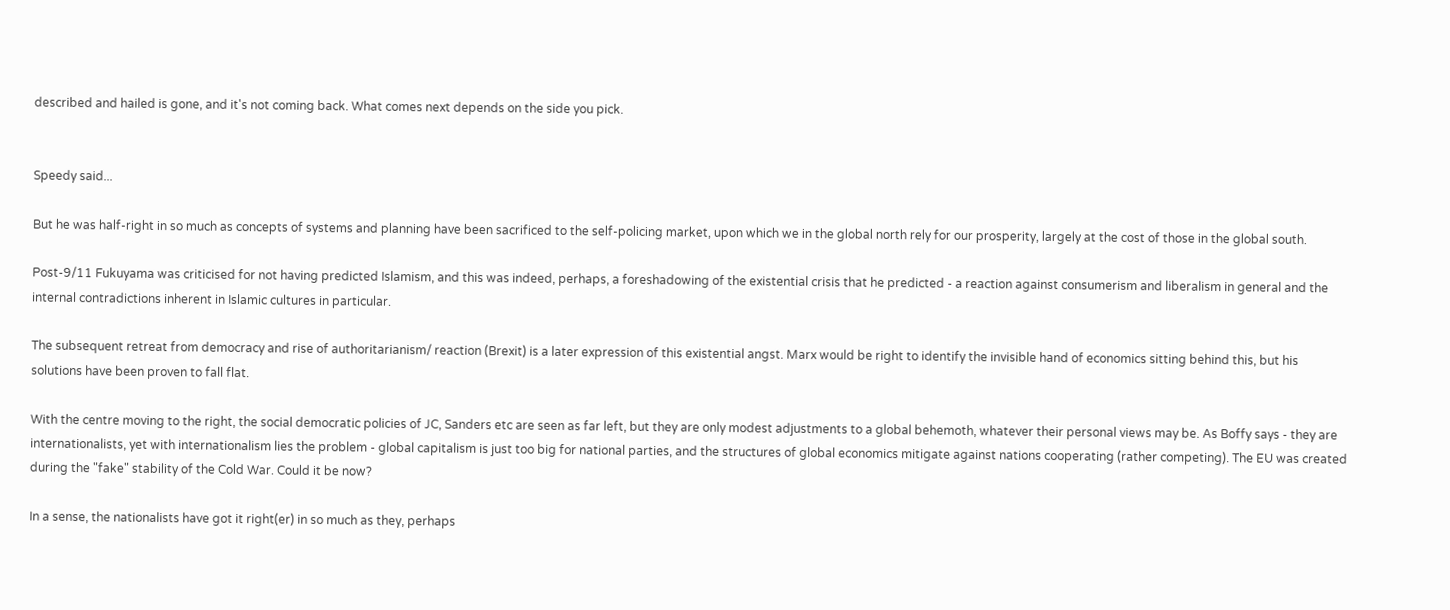described and hailed is gone, and it's not coming back. What comes next depends on the side you pick.


Speedy said...

But he was half-right in so much as concepts of systems and planning have been sacrificed to the self-policing market, upon which we in the global north rely for our prosperity, largely at the cost of those in the global south.

Post-9/11 Fukuyama was criticised for not having predicted Islamism, and this was indeed, perhaps, a foreshadowing of the existential crisis that he predicted - a reaction against consumerism and liberalism in general and the internal contradictions inherent in Islamic cultures in particular.

The subsequent retreat from democracy and rise of authoritarianism/ reaction (Brexit) is a later expression of this existential angst. Marx would be right to identify the invisible hand of economics sitting behind this, but his solutions have been proven to fall flat.

With the centre moving to the right, the social democratic policies of JC, Sanders etc are seen as far left, but they are only modest adjustments to a global behemoth, whatever their personal views may be. As Boffy says - they are internationalists, yet with internationalism lies the problem - global capitalism is just too big for national parties, and the structures of global economics mitigate against nations cooperating (rather competing). The EU was created during the "fake" stability of the Cold War. Could it be now?

In a sense, the nationalists have got it right(er) in so much as they, perhaps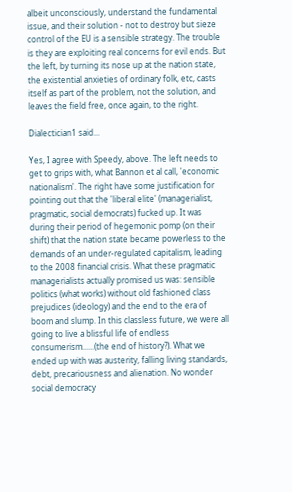albeit unconsciously, understand the fundamental issue, and their solution - not to destroy but sieze control of the EU is a sensible strategy. The trouble is they are exploiting real concerns for evil ends. But the left, by turning its nose up at the nation state, the existential anxieties of ordinary folk, etc, casts itself as part of the problem, not the solution, and leaves the field free, once again, to the right.

Dialectician1 said...

Yes, I agree with Speedy, above. The left needs to get to grips with, what Bannon et al call, 'economic nationalism'. The right have some justification for pointing out that the 'liberal elite' (managerialist, pragmatic, social democrats) fucked up. It was during their period of hegemonic pomp (on their shift) that the nation state became powerless to the demands of an under-regulated capitalism, leading to the 2008 financial crisis. What these pragmatic managerialists actually promised us was: sensible politics (what works) without old fashioned class prejudices (ideology) and the end to the era of boom and slump. In this classless future, we were all going to live a blissful life of endless consumerism......(the end of history?). What we ended up with was austerity, falling living standards, debt, precariousness and alienation. No wonder social democracy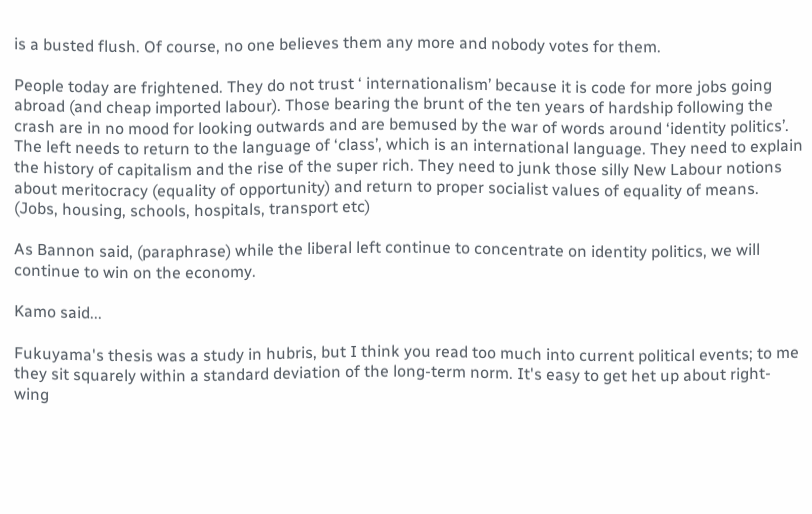is a busted flush. Of course, no one believes them any more and nobody votes for them.

People today are frightened. They do not trust ‘ internationalism’ because it is code for more jobs going abroad (and cheap imported labour). Those bearing the brunt of the ten years of hardship following the crash are in no mood for looking outwards and are bemused by the war of words around ‘identity politics’. The left needs to return to the language of ‘class’, which is an international language. They need to explain the history of capitalism and the rise of the super rich. They need to junk those silly New Labour notions about meritocracy (equality of opportunity) and return to proper socialist values of equality of means. (Jobs, housing, schools, hospitals, transport etc)

As Bannon said, (paraphrase) while the liberal left continue to concentrate on identity politics, we will continue to win on the economy.

Kamo said...

Fukuyama's thesis was a study in hubris, but I think you read too much into current political events; to me they sit squarely within a standard deviation of the long-term norm. It's easy to get het up about right-wing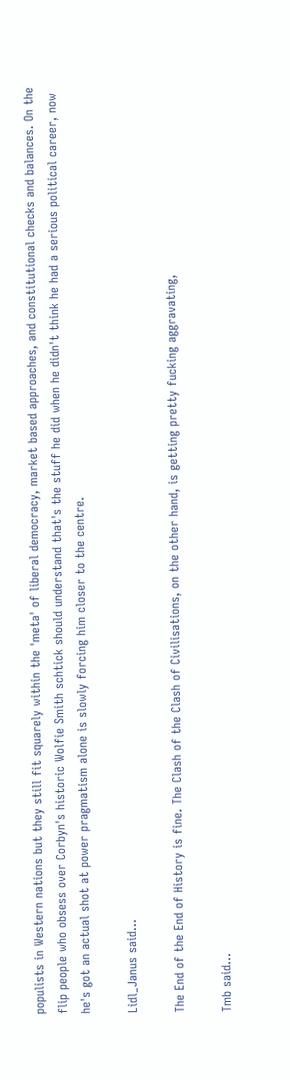populists in Western nations but they still fit squarely within the 'meta' of liberal democracy, market based approaches, and constitutional checks and balances. On the flip people who obsess over Corbyn's historic Wolfie Smith schtick should understand that's the stuff he did when he didn't think he had a serious political career, now he's got an actual shot at power pragmatism alone is slowly forcing him closer to the centre.

Lidl_Janus said...

The End of the End of History is fine. The Clash of the Clash of Civilisations, on the other hand, is getting pretty fucking aggravating,

Tmb said...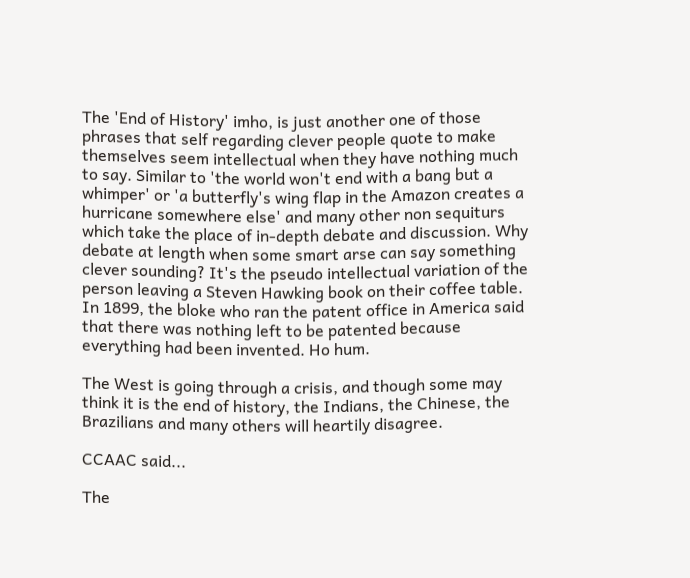The 'End of History' imho, is just another one of those phrases that self regarding clever people quote to make themselves seem intellectual when they have nothing much to say. Similar to 'the world won't end with a bang but a whimper' or 'a butterfly's wing flap in the Amazon creates a hurricane somewhere else' and many other non sequiturs which take the place of in-depth debate and discussion. Why debate at length when some smart arse can say something clever sounding? It's the pseudo intellectual variation of the person leaving a Steven Hawking book on their coffee table. In 1899, the bloke who ran the patent office in America said that there was nothing left to be patented because everything had been invented. Ho hum.

The West is going through a crisis, and though some may think it is the end of history, the Indians, the Chinese, the Brazilians and many others will heartily disagree.

CCAAC said...

The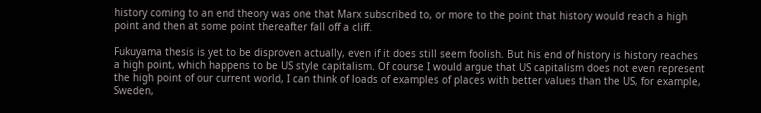history coming to an end theory was one that Marx subscribed to, or more to the point that history would reach a high point and then at some point thereafter fall off a cliff.

Fukuyama thesis is yet to be disproven actually, even if it does still seem foolish. But his end of history is history reaches a high point, which happens to be US style capitalism. Of course I would argue that US capitalism does not even represent the high point of our current world, I can think of loads of examples of places with better values than the US, for example, Sweden,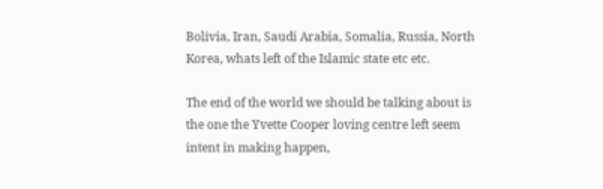Bolivia, Iran, Saudi Arabia, Somalia, Russia, North Korea, whats left of the Islamic state etc etc.

The end of the world we should be talking about is the one the Yvette Cooper loving centre left seem intent in making happen,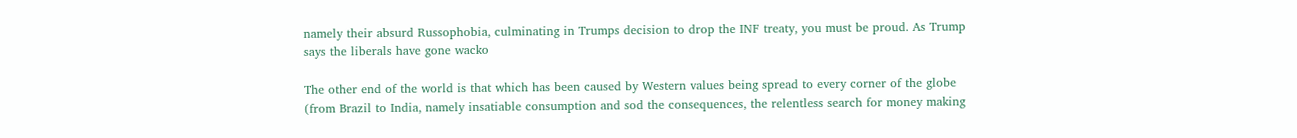namely their absurd Russophobia, culminating in Trumps decision to drop the INF treaty, you must be proud. As Trump says the liberals have gone wacko

The other end of the world is that which has been caused by Western values being spread to every corner of the globe (from Brazil to India, namely insatiable consumption and sod the consequences, the relentless search for money making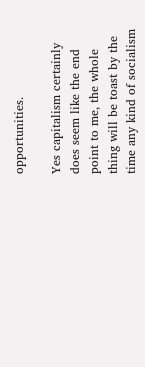opportunities.

Yes capitalism certainly does seem like the end point to me, the whole thing will be toast by the time any kind of socialism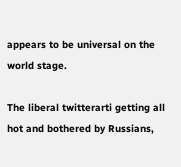appears to be universal on the world stage.

The liberal twitterarti getting all hot and bothered by Russians,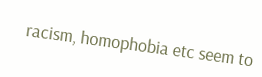racism, homophobia etc seem to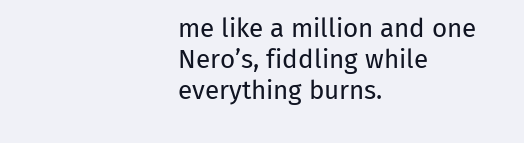me like a million and one Nero’s, fiddling while everything burns.